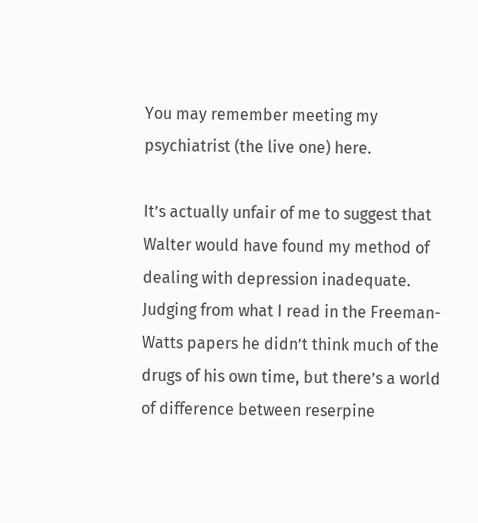You may remember meeting my psychiatrist (the live one) here.

It’s actually unfair of me to suggest that Walter would have found my method of dealing with depression inadequate. Judging from what I read in the Freeman-Watts papers he didn’t think much of the drugs of his own time, but there’s a world of difference between reserpine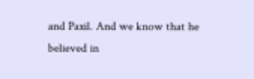and Paxil. And we know that he believed in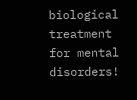biological treatment for mental disorders!